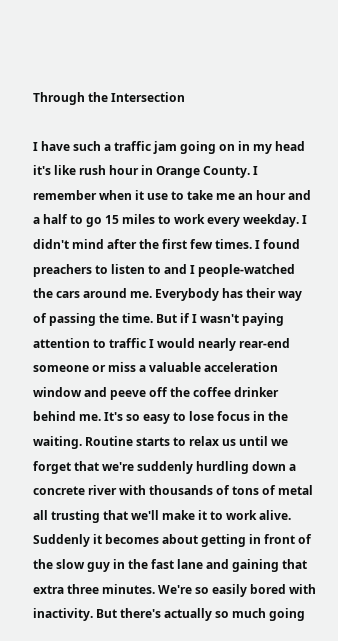Through the Intersection

I have such a traffic jam going on in my head it's like rush hour in Orange County. I remember when it use to take me an hour and a half to go 15 miles to work every weekday. I didn't mind after the first few times. I found preachers to listen to and I people-watched the cars around me. Everybody has their way of passing the time. But if I wasn't paying attention to traffic I would nearly rear-end someone or miss a valuable acceleration window and peeve off the coffee drinker behind me. It's so easy to lose focus in the waiting. Routine starts to relax us until we forget that we're suddenly hurdling down a concrete river with thousands of tons of metal all trusting that we'll make it to work alive. Suddenly it becomes about getting in front of the slow guy in the fast lane and gaining that extra three minutes. We're so easily bored with inactivity. But there's actually so much going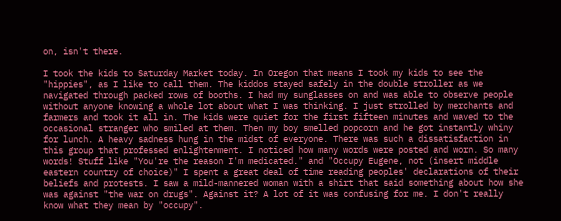on, isn't there.

I took the kids to Saturday Market today. In Oregon that means I took my kids to see the "hippies", as I like to call them. The kiddos stayed safely in the double stroller as we navigated through packed rows of booths. I had my sunglasses on and was able to observe people without anyone knowing a whole lot about what I was thinking. I just strolled by merchants and farmers and took it all in. The kids were quiet for the first fifteen minutes and waved to the occasional stranger who smiled at them. Then my boy smelled popcorn and he got instantly whiny for lunch. A heavy sadness hung in the midst of everyone. There was such a dissatisfaction in this group that professed enlightenment. I noticed how many words were posted and worn. So many words! Stuff like "You're the reason I'm medicated." and "Occupy Eugene, not (insert middle eastern country of choice)" I spent a great deal of time reading peoples' declarations of their beliefs and protests. I saw a mild-mannered woman with a shirt that said something about how she was against "the war on drugs". Against it? A lot of it was confusing for me. I don't really know what they mean by "occupy".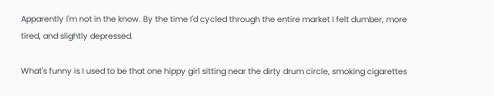Apparently I'm not in the know. By the time I'd cycled through the entire market I felt dumber, more tired, and slightly depressed.

What's funny is I used to be that one hippy girl sitting near the dirty drum circle, smoking cigarettes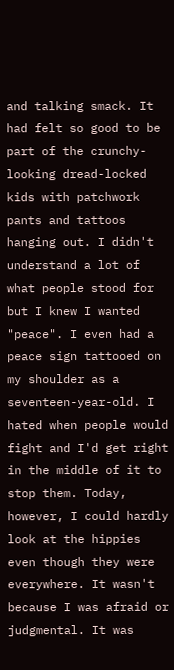and talking smack. It had felt so good to be part of the crunchy-looking dread-locked kids with patchwork pants and tattoos hanging out. I didn't understand a lot of what people stood for but I knew I wanted "peace". I even had a peace sign tattooed on my shoulder as a seventeen-year-old. I hated when people would fight and I'd get right in the middle of it to stop them. Today, however, I could hardly look at the hippies even though they were everywhere. It wasn't because I was afraid or judgmental. It was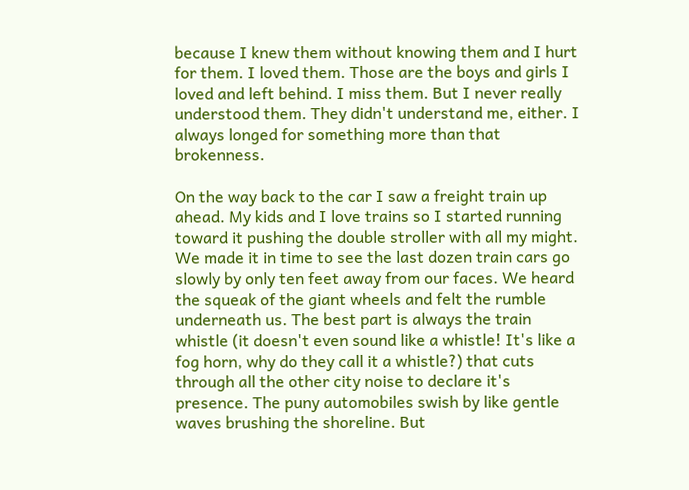because I knew them without knowing them and I hurt for them. I loved them. Those are the boys and girls I loved and left behind. I miss them. But I never really understood them. They didn't understand me, either. I always longed for something more than that brokenness.

On the way back to the car I saw a freight train up ahead. My kids and I love trains so I started running toward it pushing the double stroller with all my might. We made it in time to see the last dozen train cars go slowly by only ten feet away from our faces. We heard the squeak of the giant wheels and felt the rumble underneath us. The best part is always the train whistle (it doesn't even sound like a whistle! It's like a fog horn, why do they call it a whistle?) that cuts through all the other city noise to declare it's presence. The puny automobiles swish by like gentle waves brushing the shoreline. But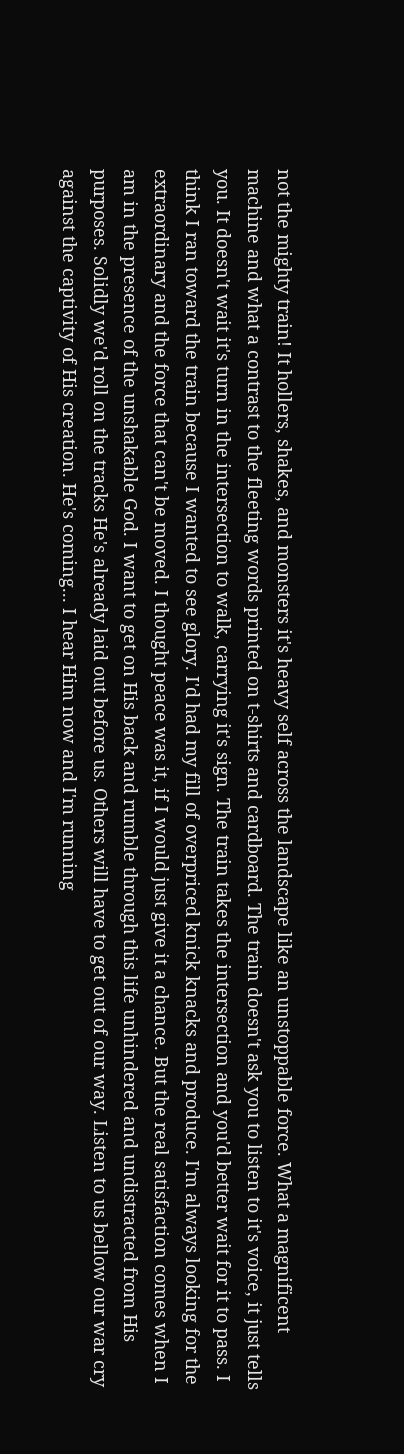not the mighty train! It hollers, shakes, and monsters it's heavy self across the landscape like an unstoppable force. What a magnificent machine and what a contrast to the fleeting words printed on t-shirts and cardboard. The train doesn't ask you to listen to it's voice, it just tells you. It doesn't wait it's turn in the intersection to walk, carrying it's sign. The train takes the intersection and you'd better wait for it to pass. I think I ran toward the train because I wanted to see glory. I'd had my fill of overpriced knick knacks and produce. I'm always looking for the extraordinary and the force that can't be moved. I thought peace was it, if I would just give it a chance. But the real satisfaction comes when I am in the presence of the unshakable God. I want to get on His back and rumble through this life unhindered and undistracted from His purposes. Solidly we'd roll on the tracks He's already laid out before us. Others will have to get out of our way. Listen to us bellow our war cry against the captivity of His creation. He's coming... I hear Him now and I'm running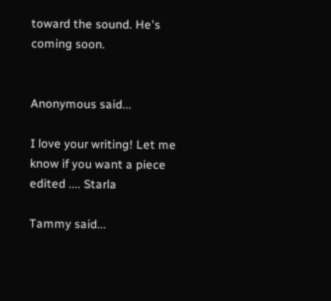toward the sound. He's coming soon.


Anonymous said...

I love your writing! Let me know if you want a piece edited .... Starla

Tammy said...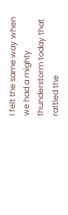I felt the same way when we had a mighty thunderstorm today that rattled the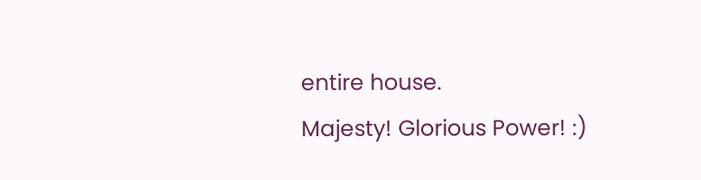entire house.
Majesty! Glorious Power! :)